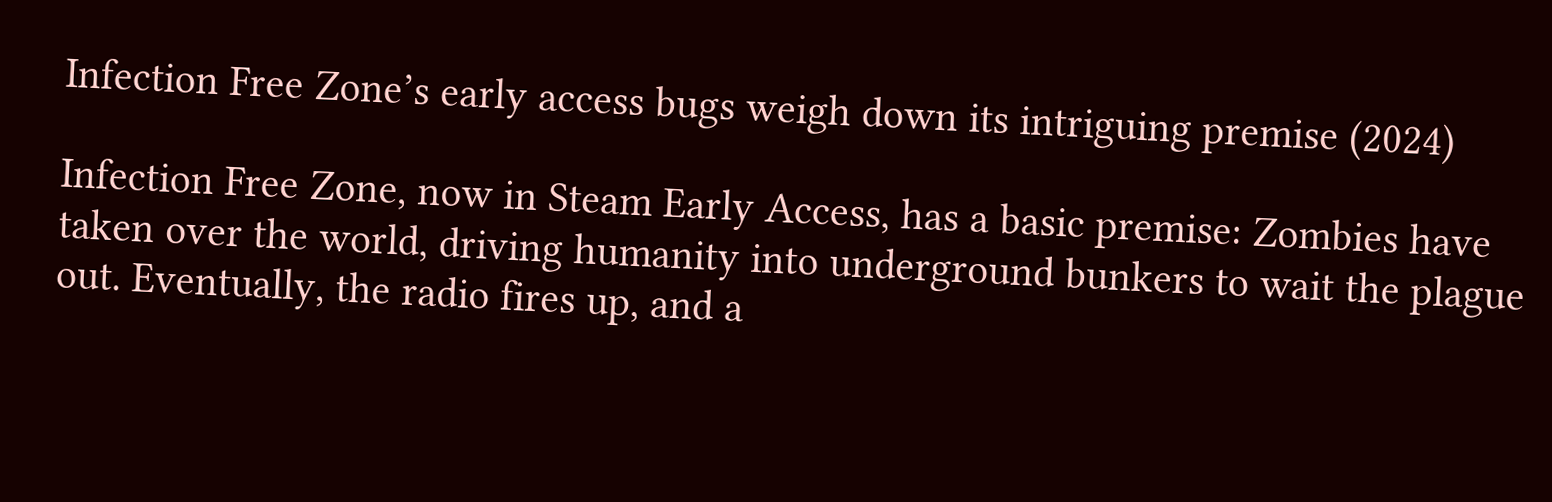Infection Free Zone’s early access bugs weigh down its intriguing premise (2024)

Infection Free Zone, now in Steam Early Access, has a basic premise: Zombies have taken over the world, driving humanity into underground bunkers to wait the plague out. Eventually, the radio fires up, and a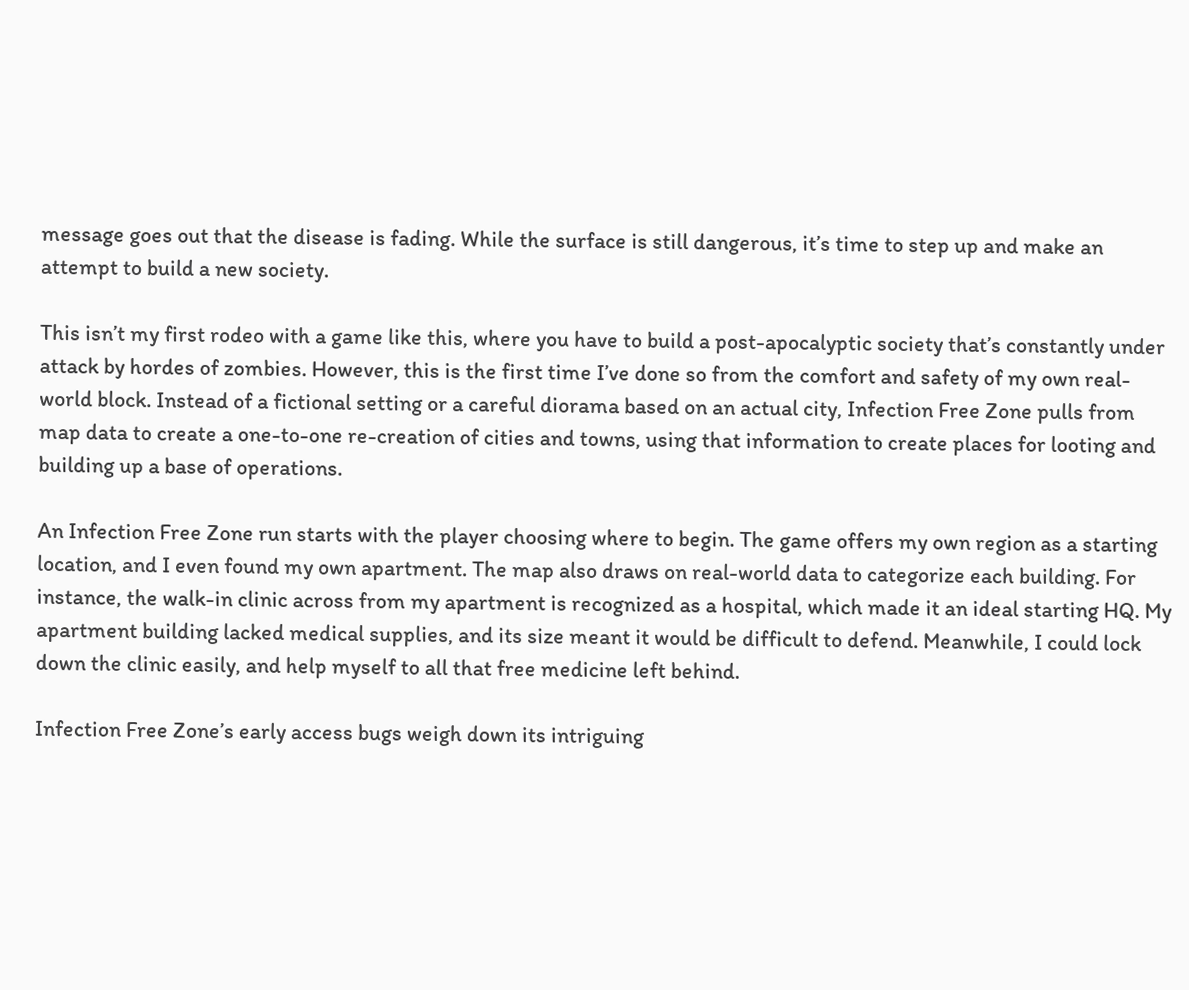message goes out that the disease is fading. While the surface is still dangerous, it’s time to step up and make an attempt to build a new society.

This isn’t my first rodeo with a game like this, where you have to build a post-apocalyptic society that’s constantly under attack by hordes of zombies. However, this is the first time I’ve done so from the comfort and safety of my own real-world block. Instead of a fictional setting or a careful diorama based on an actual city, Infection Free Zone pulls from map data to create a one-to-one re-creation of cities and towns, using that information to create places for looting and building up a base of operations.

An Infection Free Zone run starts with the player choosing where to begin. The game offers my own region as a starting location, and I even found my own apartment. The map also draws on real-world data to categorize each building. For instance, the walk-in clinic across from my apartment is recognized as a hospital, which made it an ideal starting HQ. My apartment building lacked medical supplies, and its size meant it would be difficult to defend. Meanwhile, I could lock down the clinic easily, and help myself to all that free medicine left behind.

Infection Free Zone’s early access bugs weigh down its intriguing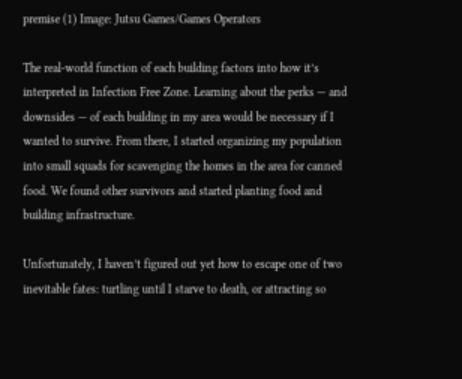premise (1) Image: Jutsu Games/Games Operators

The real-world function of each building factors into how it’s interpreted in Infection Free Zone. Learning about the perks — and downsides — of each building in my area would be necessary if I wanted to survive. From there, I started organizing my population into small squads for scavenging the homes in the area for canned food. We found other survivors and started planting food and building infrastructure.

Unfortunately, I haven’t figured out yet how to escape one of two inevitable fates: turtling until I starve to death, or attracting so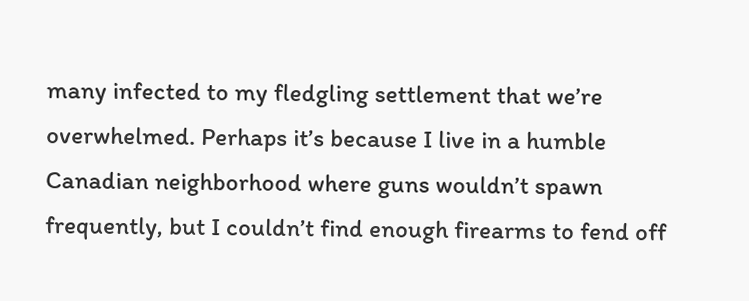many infected to my fledgling settlement that we’re overwhelmed. Perhaps it’s because I live in a humble Canadian neighborhood where guns wouldn’t spawn frequently, but I couldn’t find enough firearms to fend off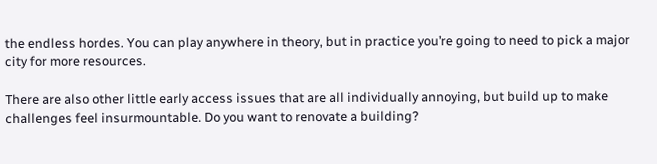the endless hordes. You can play anywhere in theory, but in practice you’re going to need to pick a major city for more resources.

There are also other little early access issues that are all individually annoying, but build up to make challenges feel insurmountable. Do you want to renovate a building?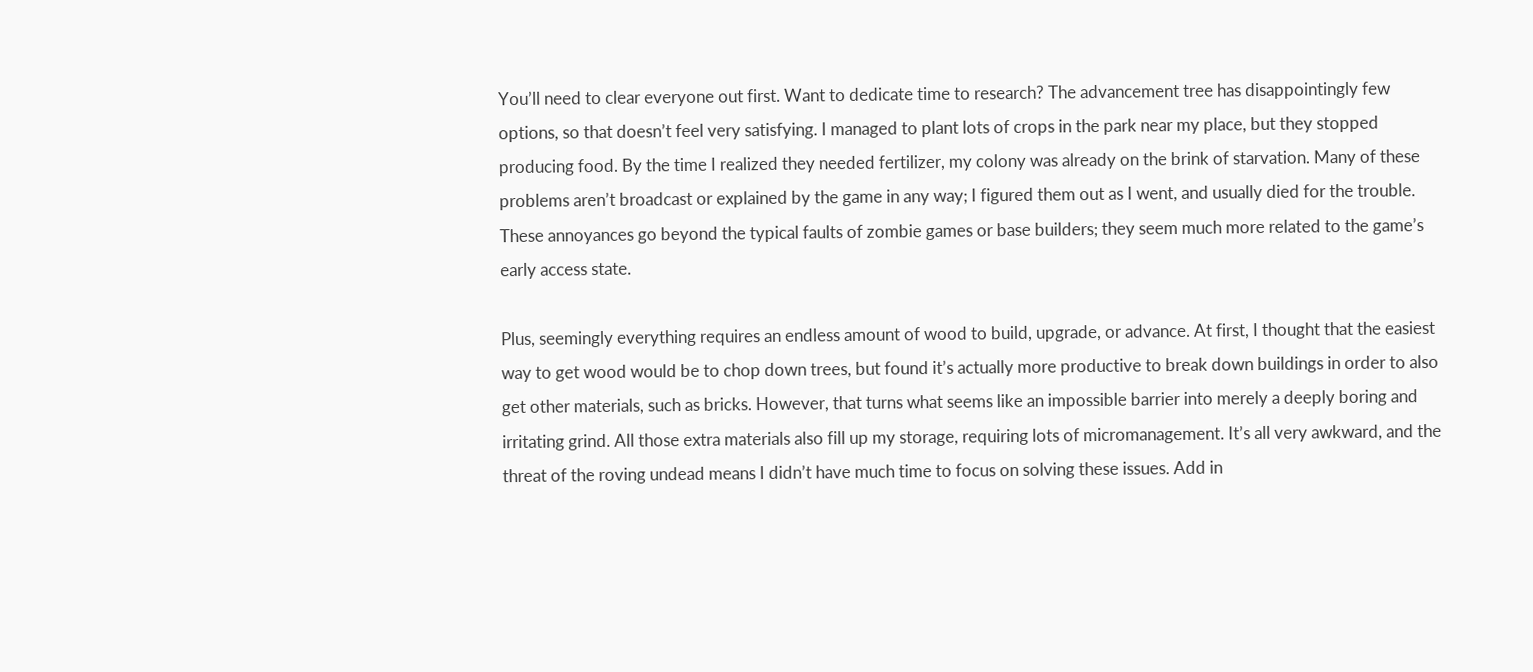You’ll need to clear everyone out first. Want to dedicate time to research? The advancement tree has disappointingly few options, so that doesn’t feel very satisfying. I managed to plant lots of crops in the park near my place, but they stopped producing food. By the time I realized they needed fertilizer, my colony was already on the brink of starvation. Many of these problems aren’t broadcast or explained by the game in any way; I figured them out as I went, and usually died for the trouble. These annoyances go beyond the typical faults of zombie games or base builders; they seem much more related to the game’s early access state.

Plus, seemingly everything requires an endless amount of wood to build, upgrade, or advance. At first, I thought that the easiest way to get wood would be to chop down trees, but found it’s actually more productive to break down buildings in order to also get other materials, such as bricks. However, that turns what seems like an impossible barrier into merely a deeply boring and irritating grind. All those extra materials also fill up my storage, requiring lots of micromanagement. It’s all very awkward, and the threat of the roving undead means I didn’t have much time to focus on solving these issues. Add in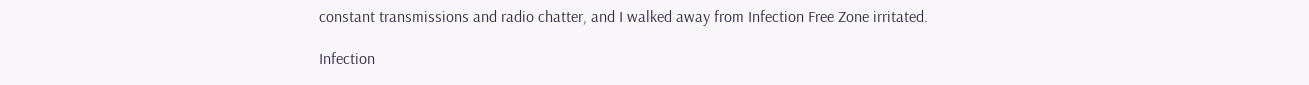constant transmissions and radio chatter, and I walked away from Infection Free Zone irritated.

Infection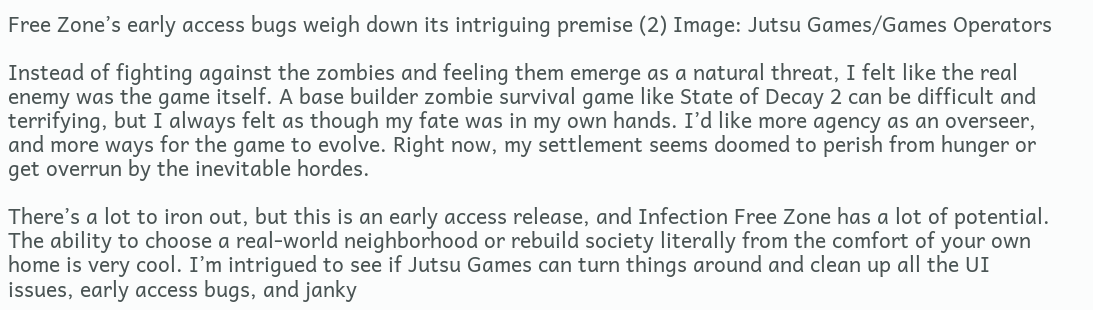Free Zone’s early access bugs weigh down its intriguing premise (2) Image: Jutsu Games/Games Operators

Instead of fighting against the zombies and feeling them emerge as a natural threat, I felt like the real enemy was the game itself. A base builder zombie survival game like State of Decay 2 can be difficult and terrifying, but I always felt as though my fate was in my own hands. I’d like more agency as an overseer, and more ways for the game to evolve. Right now, my settlement seems doomed to perish from hunger or get overrun by the inevitable hordes.

There’s a lot to iron out, but this is an early access release, and Infection Free Zone has a lot of potential. The ability to choose a real-world neighborhood or rebuild society literally from the comfort of your own home is very cool. I’m intrigued to see if Jutsu Games can turn things around and clean up all the UI issues, early access bugs, and janky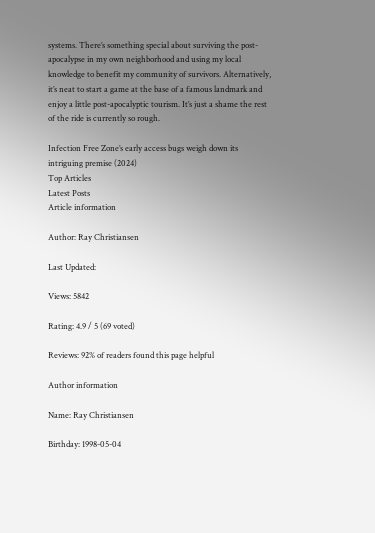systems. There’s something special about surviving the post-apocalypse in my own neighborhood and using my local knowledge to benefit my community of survivors. Alternatively, it’s neat to start a game at the base of a famous landmark and enjoy a little post-apocalyptic tourism. It’s just a shame the rest of the ride is currently so rough.

Infection Free Zone’s early access bugs weigh down its intriguing premise (2024)
Top Articles
Latest Posts
Article information

Author: Ray Christiansen

Last Updated:

Views: 5842

Rating: 4.9 / 5 (69 voted)

Reviews: 92% of readers found this page helpful

Author information

Name: Ray Christiansen

Birthday: 1998-05-04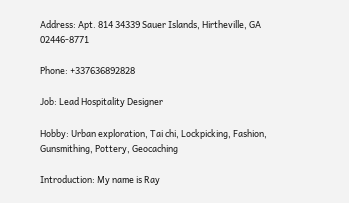Address: Apt. 814 34339 Sauer Islands, Hirtheville, GA 02446-8771

Phone: +337636892828

Job: Lead Hospitality Designer

Hobby: Urban exploration, Tai chi, Lockpicking, Fashion, Gunsmithing, Pottery, Geocaching

Introduction: My name is Ray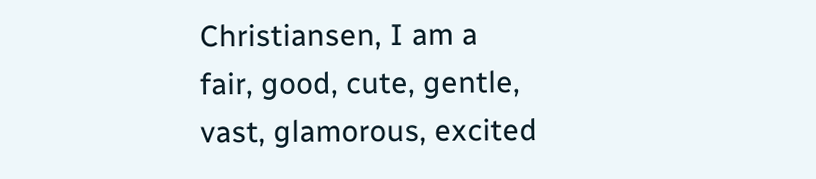Christiansen, I am a fair, good, cute, gentle, vast, glamorous, excited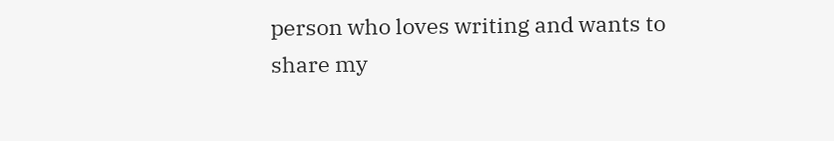person who loves writing and wants to share my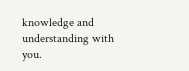knowledge and understanding with you.